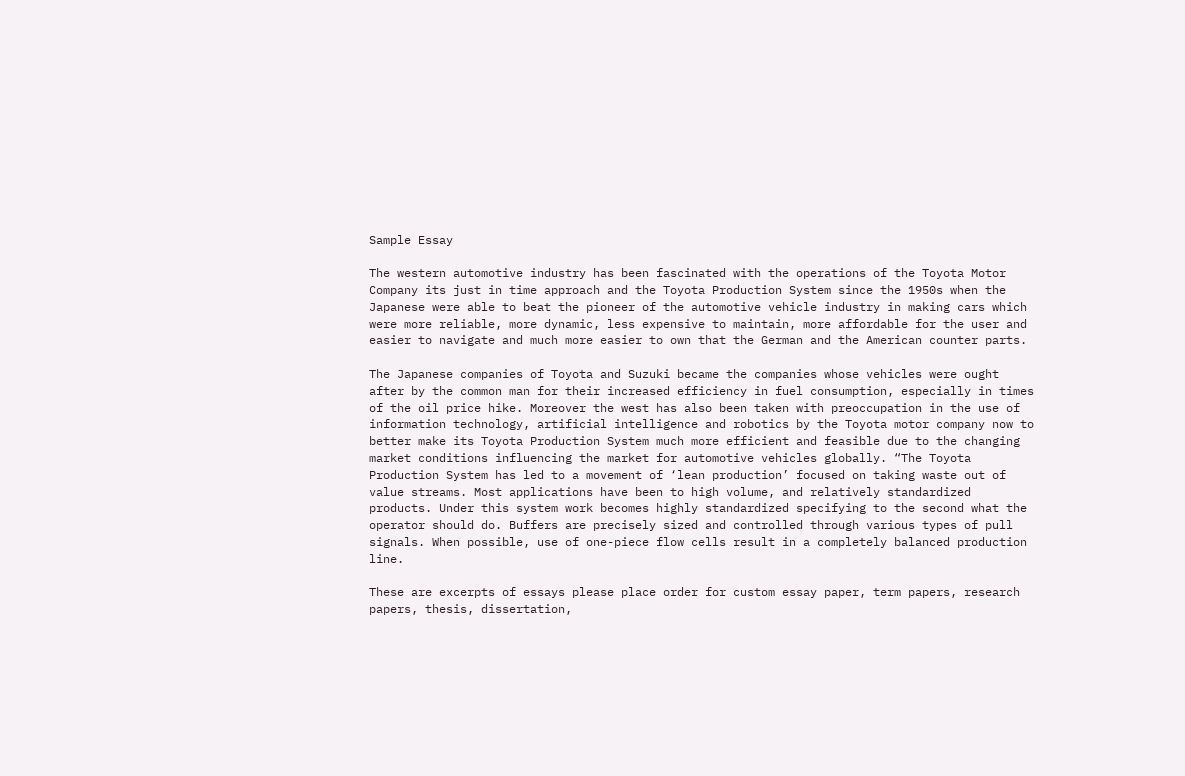Sample Essay

The western automotive industry has been fascinated with the operations of the Toyota Motor Company its just in time approach and the Toyota Production System since the 1950s when the Japanese were able to beat the pioneer of the automotive vehicle industry in making cars which were more reliable, more dynamic, less expensive to maintain, more affordable for the user and easier to navigate and much more easier to own that the German and the American counter parts.

The Japanese companies of Toyota and Suzuki became the companies whose vehicles were ought after by the common man for their increased efficiency in fuel consumption, especially in times of the oil price hike. Moreover the west has also been taken with preoccupation in the use of information technology, artificial intelligence and robotics by the Toyota motor company now to better make its Toyota Production System much more efficient and feasible due to the changing market conditions influencing the market for automotive vehicles globally. “The Toyota Production System has led to a movement of ‘lean production’ focused on taking waste out of value streams. Most applications have been to high volume, and relatively standardized products. Under this system work becomes highly standardized specifying to the second what the operator should do. Buffers are precisely sized and controlled through various types of pull signals. When possible, use of one-piece flow cells result in a completely balanced production line.

These are excerpts of essays please place order for custom essay paper, term papers, research papers, thesis, dissertation,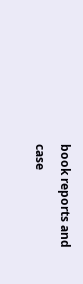book reports and case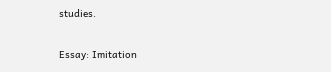studies.

Essay: Imitation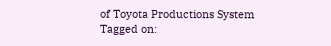of Toyota Productions System
Tagged on: